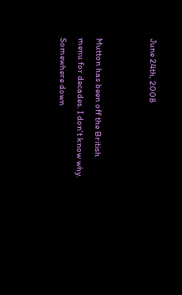June 24th, 2008


Mutton has been off the British menu for decades. I don't know why. Somewhere down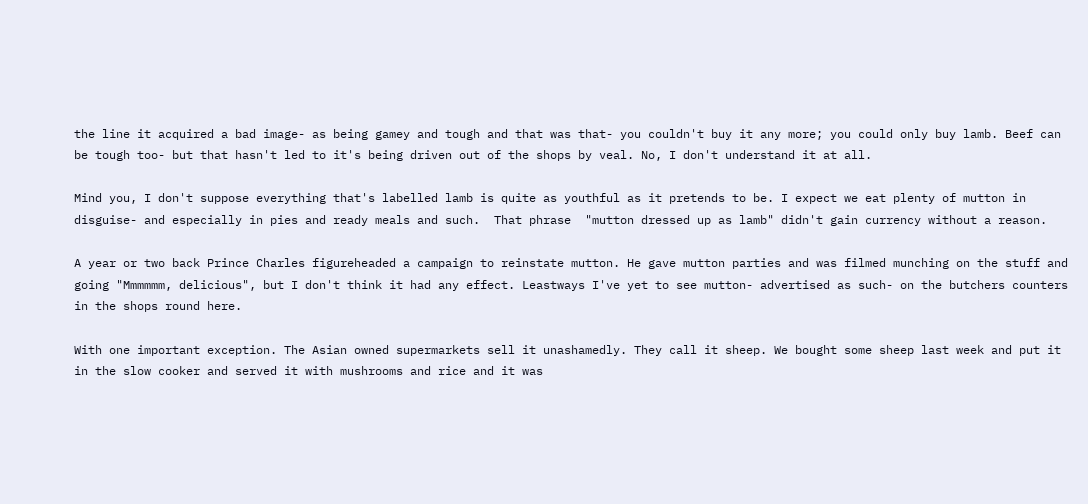the line it acquired a bad image- as being gamey and tough and that was that- you couldn't buy it any more; you could only buy lamb. Beef can be tough too- but that hasn't led to it's being driven out of the shops by veal. No, I don't understand it at all.

Mind you, I don't suppose everything that's labelled lamb is quite as youthful as it pretends to be. I expect we eat plenty of mutton in disguise- and especially in pies and ready meals and such.  That phrase  "mutton dressed up as lamb" didn't gain currency without a reason.

A year or two back Prince Charles figureheaded a campaign to reinstate mutton. He gave mutton parties and was filmed munching on the stuff and going "Mmmmmm, delicious", but I don't think it had any effect. Leastways I've yet to see mutton- advertised as such- on the butchers counters in the shops round here.

With one important exception. The Asian owned supermarkets sell it unashamedly. They call it sheep. We bought some sheep last week and put it in the slow cooker and served it with mushrooms and rice and it was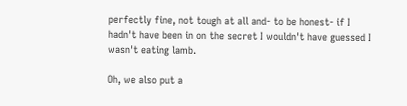perfectly fine, not tough at all and- to be honest- if I hadn't have been in on the secret I wouldn't have guessed I wasn't eating lamb.

Oh, we also put a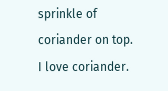sprinkle of coriander on top. I love coriander.